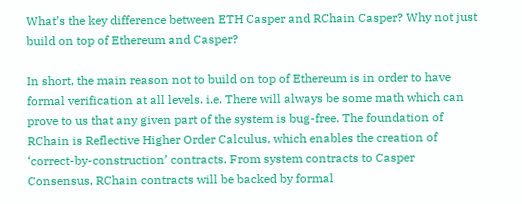What’s the key difference between ETH Casper and RChain Casper? Why not just build on top of Ethereum and Casper?

In short, the main reason not to build on top of Ethereum is in order to have formal verification at all levels. i.e. There will always be some math which can prove to us that any given part of the system is bug-free. The foundation of RChain is Reflective Higher Order Calculus, which enables the creation of ‘correct-by-construction’ contracts. From system contracts to Casper Consensus, RChain contracts will be backed by formal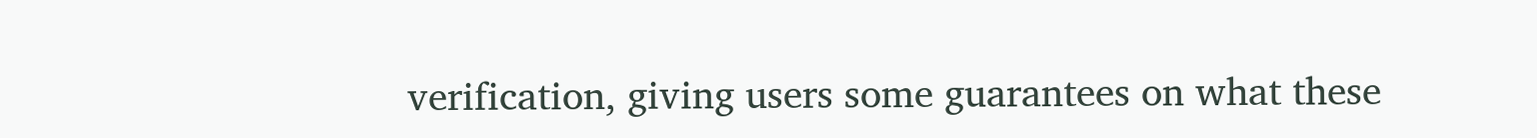verification, giving users some guarantees on what these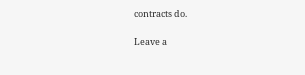contracts do.

Leave a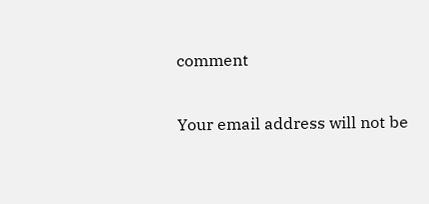comment

Your email address will not be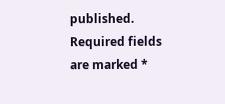published. Required fields are marked *